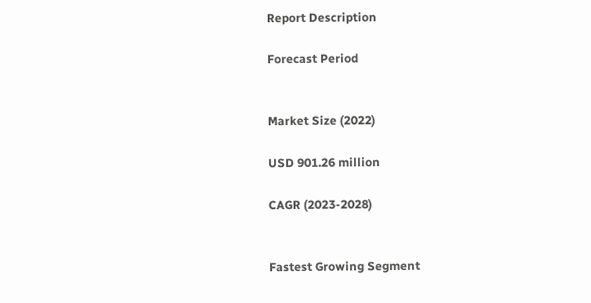Report Description

Forecast Period


Market Size (2022)

USD 901.26 million

CAGR (2023-2028)


Fastest Growing Segment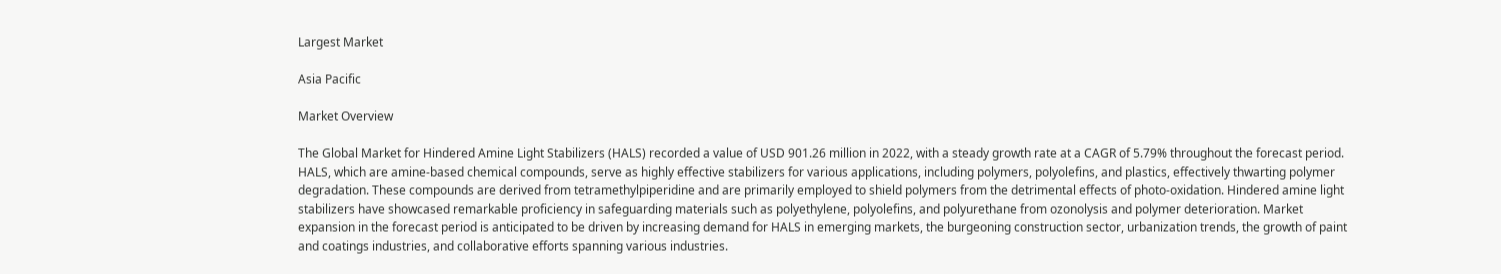Largest Market

Asia Pacific

Market Overview

The Global Market for Hindered Amine Light Stabilizers (HALS) recorded a value of USD 901.26 million in 2022, with a steady growth rate at a CAGR of 5.79% throughout the forecast period. HALS, which are amine-based chemical compounds, serve as highly effective stabilizers for various applications, including polymers, polyolefins, and plastics, effectively thwarting polymer degradation. These compounds are derived from tetramethylpiperidine and are primarily employed to shield polymers from the detrimental effects of photo-oxidation. Hindered amine light stabilizers have showcased remarkable proficiency in safeguarding materials such as polyethylene, polyolefins, and polyurethane from ozonolysis and polymer deterioration. Market expansion in the forecast period is anticipated to be driven by increasing demand for HALS in emerging markets, the burgeoning construction sector, urbanization trends, the growth of paint and coatings industries, and collaborative efforts spanning various industries.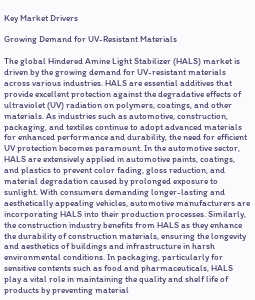Key Market Drivers

Growing Demand for UV-Resistant Materials

The global Hindered Amine Light Stabilizer (HALS) market is driven by the growing demand for UV-resistant materials across various industries. HALS are essential additives that provide excellent protection against the degradative effects of ultraviolet (UV) radiation on polymers, coatings, and other materials. As industries such as automotive, construction, packaging, and textiles continue to adopt advanced materials for enhanced performance and durability, the need for efficient UV protection becomes paramount. In the automotive sector, HALS are extensively applied in automotive paints, coatings, and plastics to prevent color fading, gloss reduction, and material degradation caused by prolonged exposure to sunlight. With consumers demanding longer-lasting and aesthetically appealing vehicles, automotive manufacturers are incorporating HALS into their production processes. Similarly, the construction industry benefits from HALS as they enhance the durability of construction materials, ensuring the longevity and aesthetics of buildings and infrastructure in harsh environmental conditions. In packaging, particularly for sensitive contents such as food and pharmaceuticals, HALS play a vital role in maintaining the quality and shelf life of products by preventing material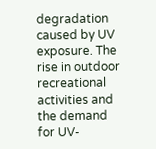degradation caused by UV exposure. The rise in outdoor recreational activities and the demand for UV-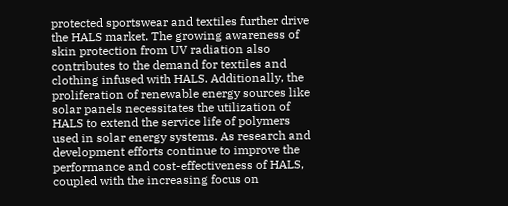protected sportswear and textiles further drive the HALS market. The growing awareness of skin protection from UV radiation also contributes to the demand for textiles and clothing infused with HALS. Additionally, the proliferation of renewable energy sources like solar panels necessitates the utilization of HALS to extend the service life of polymers used in solar energy systems. As research and development efforts continue to improve the performance and cost-effectiveness of HALS, coupled with the increasing focus on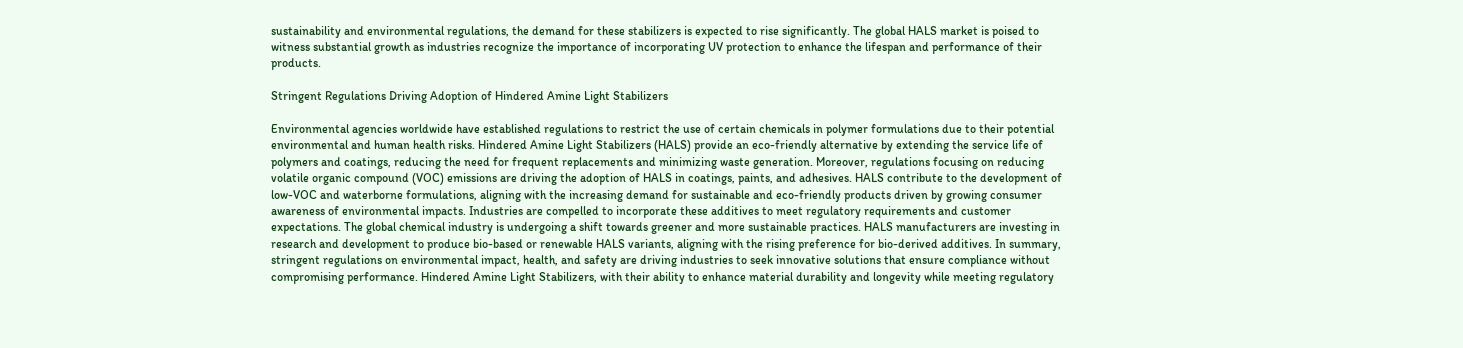sustainability and environmental regulations, the demand for these stabilizers is expected to rise significantly. The global HALS market is poised to witness substantial growth as industries recognize the importance of incorporating UV protection to enhance the lifespan and performance of their products.

Stringent Regulations Driving Adoption of Hindered Amine Light Stabilizers

Environmental agencies worldwide have established regulations to restrict the use of certain chemicals in polymer formulations due to their potential environmental and human health risks. Hindered Amine Light Stabilizers (HALS) provide an eco-friendly alternative by extending the service life of polymers and coatings, reducing the need for frequent replacements and minimizing waste generation. Moreover, regulations focusing on reducing volatile organic compound (VOC) emissions are driving the adoption of HALS in coatings, paints, and adhesives. HALS contribute to the development of low-VOC and waterborne formulations, aligning with the increasing demand for sustainable and eco-friendly products driven by growing consumer awareness of environmental impacts. Industries are compelled to incorporate these additives to meet regulatory requirements and customer expectations. The global chemical industry is undergoing a shift towards greener and more sustainable practices. HALS manufacturers are investing in research and development to produce bio-based or renewable HALS variants, aligning with the rising preference for bio-derived additives. In summary, stringent regulations on environmental impact, health, and safety are driving industries to seek innovative solutions that ensure compliance without compromising performance. Hindered Amine Light Stabilizers, with their ability to enhance material durability and longevity while meeting regulatory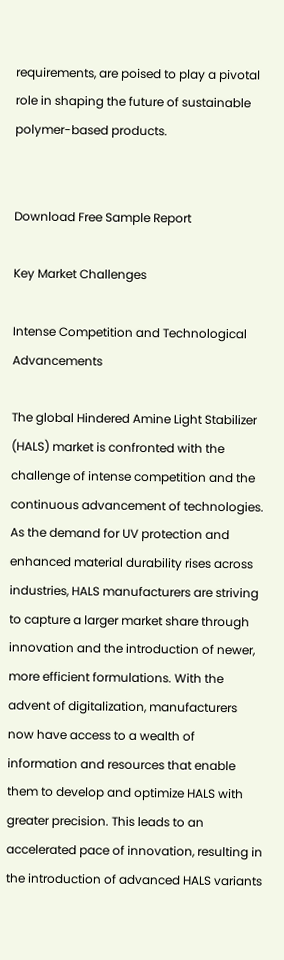requirements, are poised to play a pivotal role in shaping the future of sustainable polymer-based products.


Download Free Sample Report

Key Market Challenges

Intense Competition and Technological Advancements

The global Hindered Amine Light Stabilizer (HALS) market is confronted with the challenge of intense competition and the continuous advancement of technologies. As the demand for UV protection and enhanced material durability rises across industries, HALS manufacturers are striving to capture a larger market share through innovation and the introduction of newer, more efficient formulations. With the advent of digitalization, manufacturers now have access to a wealth of information and resources that enable them to develop and optimize HALS with greater precision. This leads to an accelerated pace of innovation, resulting in the introduction of advanced HALS variants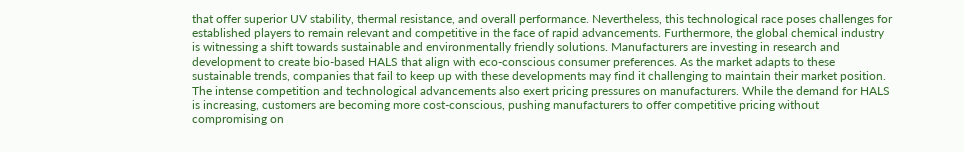that offer superior UV stability, thermal resistance, and overall performance. Nevertheless, this technological race poses challenges for established players to remain relevant and competitive in the face of rapid advancements. Furthermore, the global chemical industry is witnessing a shift towards sustainable and environmentally friendly solutions. Manufacturers are investing in research and development to create bio-based HALS that align with eco-conscious consumer preferences. As the market adapts to these sustainable trends, companies that fail to keep up with these developments may find it challenging to maintain their market position. The intense competition and technological advancements also exert pricing pressures on manufacturers. While the demand for HALS is increasing, customers are becoming more cost-conscious, pushing manufacturers to offer competitive pricing without compromising on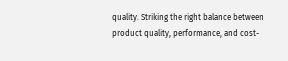quality. Striking the right balance between product quality, performance, and cost-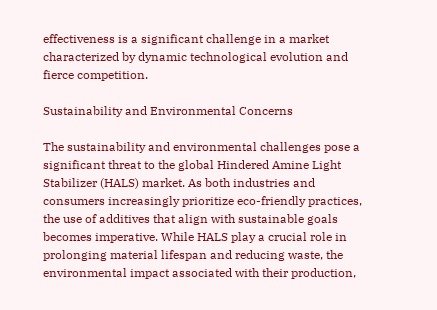effectiveness is a significant challenge in a market characterized by dynamic technological evolution and fierce competition.

Sustainability and Environmental Concerns

The sustainability and environmental challenges pose a significant threat to the global Hindered Amine Light Stabilizer (HALS) market. As both industries and consumers increasingly prioritize eco-friendly practices, the use of additives that align with sustainable goals becomes imperative. While HALS play a crucial role in prolonging material lifespan and reducing waste, the environmental impact associated with their production,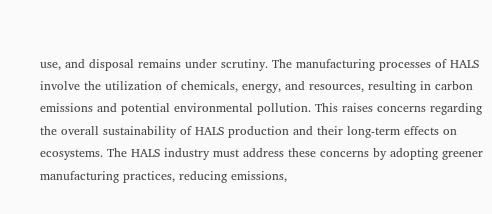use, and disposal remains under scrutiny. The manufacturing processes of HALS involve the utilization of chemicals, energy, and resources, resulting in carbon emissions and potential environmental pollution. This raises concerns regarding the overall sustainability of HALS production and their long-term effects on ecosystems. The HALS industry must address these concerns by adopting greener manufacturing practices, reducing emissions,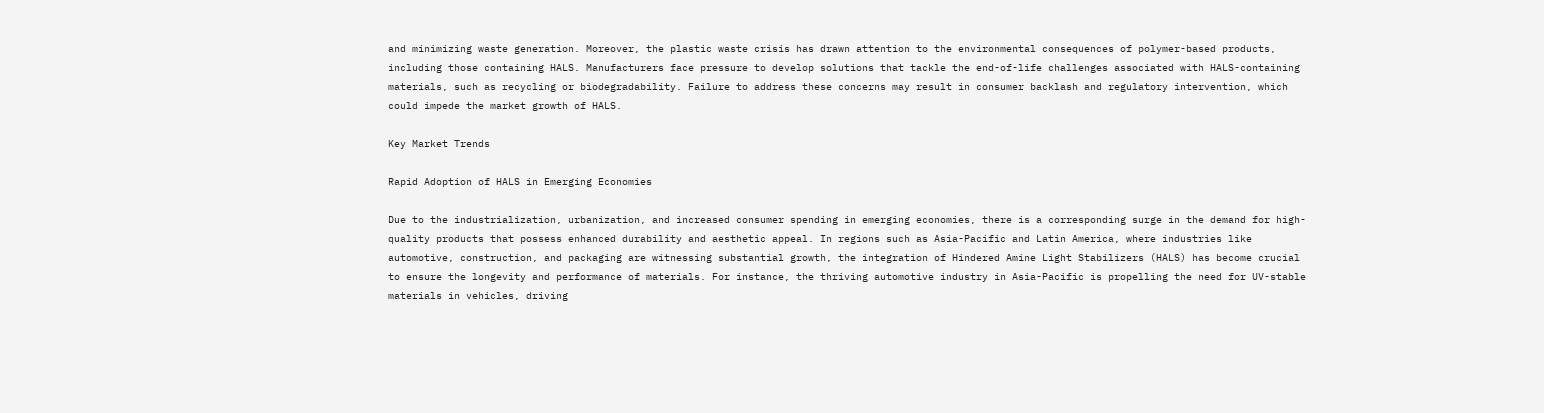and minimizing waste generation. Moreover, the plastic waste crisis has drawn attention to the environmental consequences of polymer-based products, including those containing HALS. Manufacturers face pressure to develop solutions that tackle the end-of-life challenges associated with HALS-containing materials, such as recycling or biodegradability. Failure to address these concerns may result in consumer backlash and regulatory intervention, which could impede the market growth of HALS.

Key Market Trends

Rapid Adoption of HALS in Emerging Economies

Due to the industrialization, urbanization, and increased consumer spending in emerging economies, there is a corresponding surge in the demand for high-quality products that possess enhanced durability and aesthetic appeal. In regions such as Asia-Pacific and Latin America, where industries like automotive, construction, and packaging are witnessing substantial growth, the integration of Hindered Amine Light Stabilizers (HALS) has become crucial to ensure the longevity and performance of materials. For instance, the thriving automotive industry in Asia-Pacific is propelling the need for UV-stable materials in vehicles, driving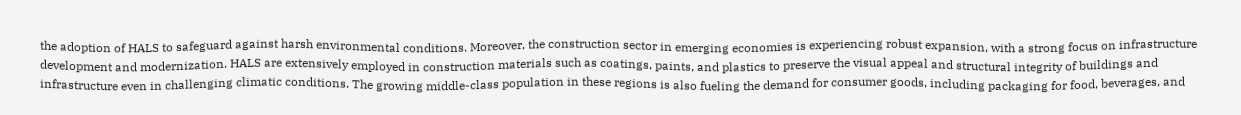the adoption of HALS to safeguard against harsh environmental conditions. Moreover, the construction sector in emerging economies is experiencing robust expansion, with a strong focus on infrastructure development and modernization. HALS are extensively employed in construction materials such as coatings, paints, and plastics to preserve the visual appeal and structural integrity of buildings and infrastructure even in challenging climatic conditions. The growing middle-class population in these regions is also fueling the demand for consumer goods, including packaging for food, beverages, and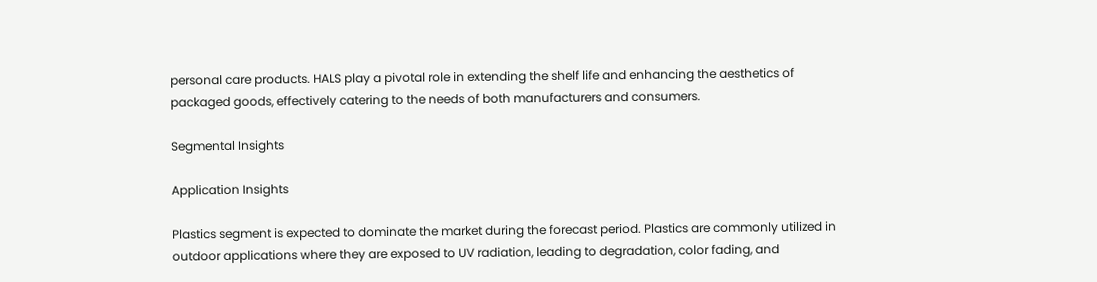personal care products. HALS play a pivotal role in extending the shelf life and enhancing the aesthetics of packaged goods, effectively catering to the needs of both manufacturers and consumers.

Segmental Insights

Application Insights

Plastics segment is expected to dominate the market during the forecast period. Plastics are commonly utilized in outdoor applications where they are exposed to UV radiation, leading to degradation, color fading, and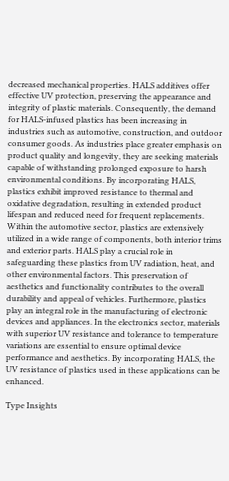decreased mechanical properties. HALS additives offer effective UV protection, preserving the appearance and integrity of plastic materials. Consequently, the demand for HALS-infused plastics has been increasing in industries such as automotive, construction, and outdoor consumer goods. As industries place greater emphasis on product quality and longevity, they are seeking materials capable of withstanding prolonged exposure to harsh environmental conditions. By incorporating HALS, plastics exhibit improved resistance to thermal and oxidative degradation, resulting in extended product lifespan and reduced need for frequent replacements. Within the automotive sector, plastics are extensively utilized in a wide range of components, both interior trims and exterior parts. HALS play a crucial role in safeguarding these plastics from UV radiation, heat, and other environmental factors. This preservation of aesthetics and functionality contributes to the overall durability and appeal of vehicles. Furthermore, plastics play an integral role in the manufacturing of electronic devices and appliances. In the electronics sector, materials with superior UV resistance and tolerance to temperature variations are essential to ensure optimal device performance and aesthetics. By incorporating HALS, the UV resistance of plastics used in these applications can be enhanced.

Type Insights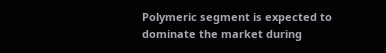Polymeric segment is expected to dominate the market during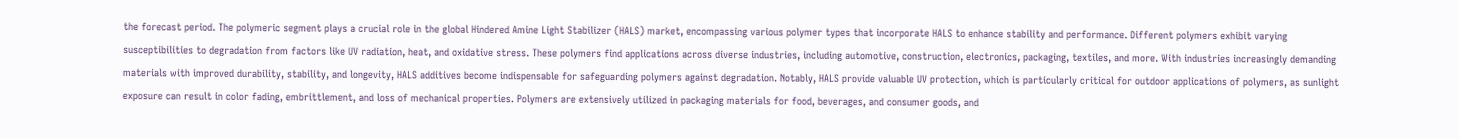the forecast period. The polymeric segment plays a crucial role in the global Hindered Amine Light Stabilizer (HALS) market, encompassing various polymer types that incorporate HALS to enhance stability and performance. Different polymers exhibit varying susceptibilities to degradation from factors like UV radiation, heat, and oxidative stress. These polymers find applications across diverse industries, including automotive, construction, electronics, packaging, textiles, and more. With industries increasingly demanding materials with improved durability, stability, and longevity, HALS additives become indispensable for safeguarding polymers against degradation. Notably, HALS provide valuable UV protection, which is particularly critical for outdoor applications of polymers, as sunlight exposure can result in color fading, embrittlement, and loss of mechanical properties. Polymers are extensively utilized in packaging materials for food, beverages, and consumer goods, and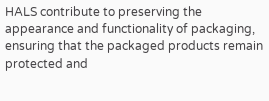HALS contribute to preserving the appearance and functionality of packaging, ensuring that the packaged products remain protected and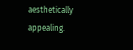aesthetically appealing.